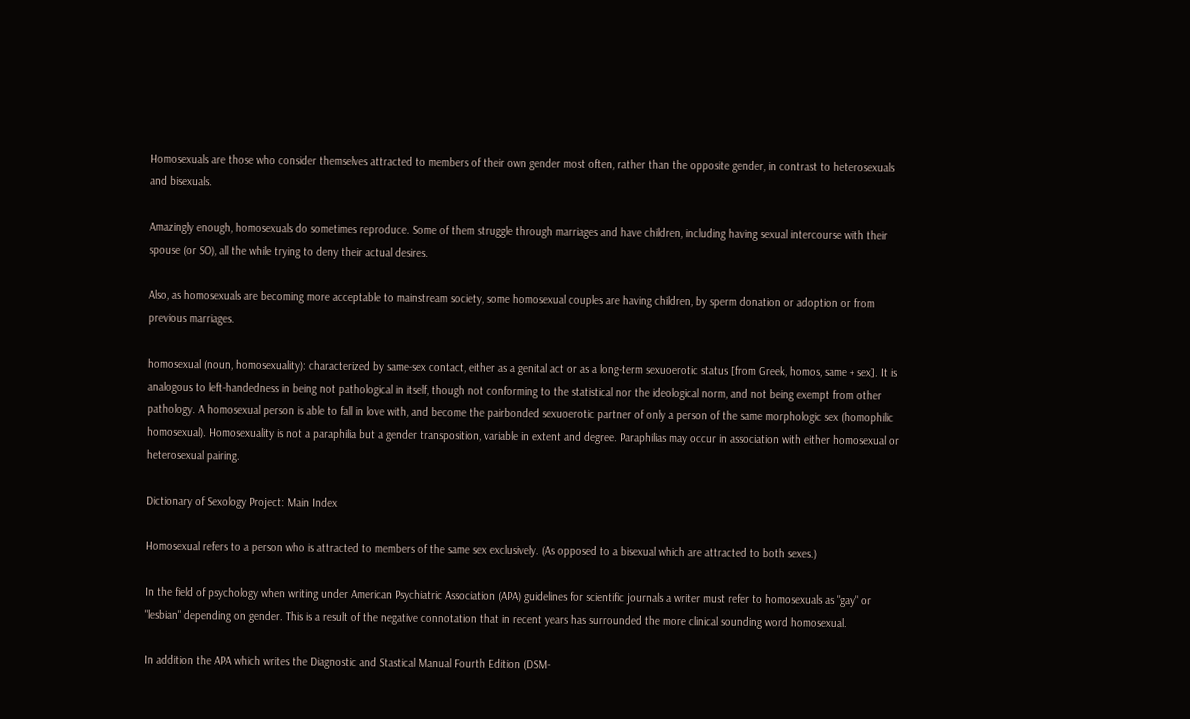Homosexuals are those who consider themselves attracted to members of their own gender most often, rather than the opposite gender, in contrast to heterosexuals and bisexuals.

Amazingly enough, homosexuals do sometimes reproduce. Some of them struggle through marriages and have children, including having sexual intercourse with their spouse (or SO), all the while trying to deny their actual desires.

Also, as homosexuals are becoming more acceptable to mainstream society, some homosexual couples are having children, by sperm donation or adoption or from previous marriages.

homosexual (noun, homosexuality): characterized by same-sex contact, either as a genital act or as a long-term sexuoerotic status [from Greek, homos, same + sex]. It is analogous to left-handedness in being not pathological in itself, though not conforming to the statistical nor the ideological norm, and not being exempt from other pathology. A homosexual person is able to fall in love with, and become the pairbonded sexuoerotic partner of only a person of the same morphologic sex (homophilic homosexual). Homosexuality is not a paraphilia but a gender transposition, variable in extent and degree. Paraphilias may occur in association with either homosexual or heterosexual pairing.

Dictionary of Sexology Project: Main Index

Homosexual refers to a person who is attracted to members of the same sex exclusively. (As opposed to a bisexual which are attracted to both sexes.)

In the field of psychology when writing under American Psychiatric Association (APA) guidelines for scientific journals a writer must refer to homosexuals as "gay" or "lesbian" depending on gender. This is a result of the negative connotation that in recent years has surrounded the more clinical sounding word homosexual.

In addition the APA which writes the Diagnostic and Stastical Manual Fourth Edition (DSM-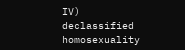IV) declassified homosexuality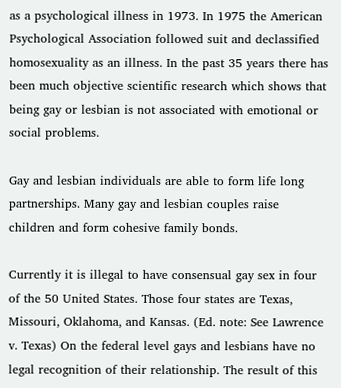as a psychological illness in 1973. In 1975 the American Psychological Association followed suit and declassified homosexuality as an illness. In the past 35 years there has been much objective scientific research which shows that being gay or lesbian is not associated with emotional or social problems.

Gay and lesbian individuals are able to form life long partnerships. Many gay and lesbian couples raise children and form cohesive family bonds.

Currently it is illegal to have consensual gay sex in four of the 50 United States. Those four states are Texas, Missouri, Oklahoma, and Kansas. (Ed. note: See Lawrence v. Texas) On the federal level gays and lesbians have no legal recognition of their relationship. The result of this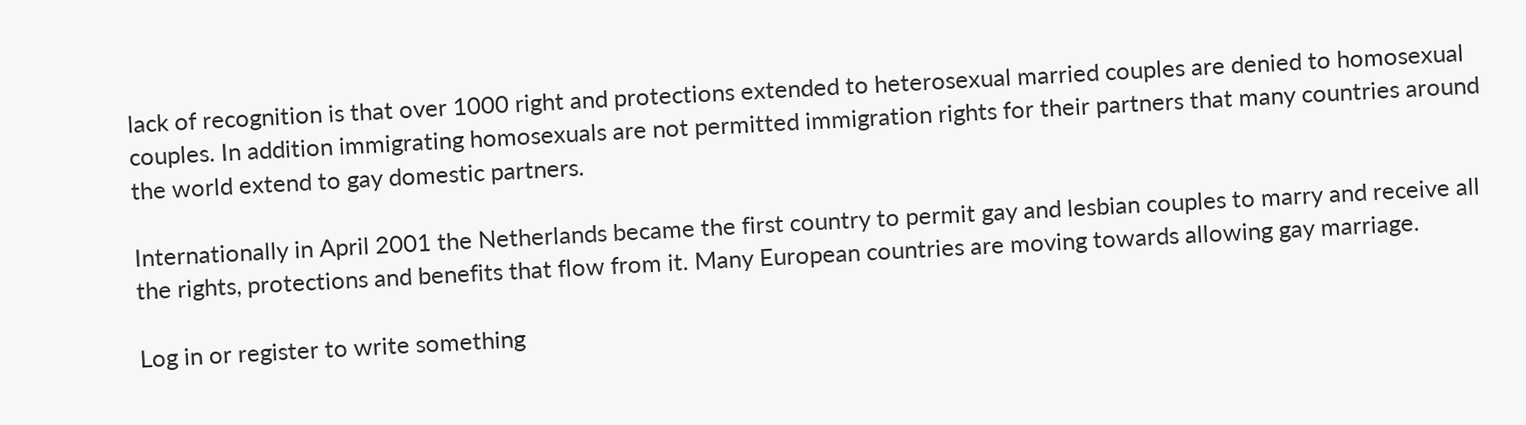lack of recognition is that over 1000 right and protections extended to heterosexual married couples are denied to homosexual couples. In addition immigrating homosexuals are not permitted immigration rights for their partners that many countries around the world extend to gay domestic partners.

Internationally in April 2001 the Netherlands became the first country to permit gay and lesbian couples to marry and receive all the rights, protections and benefits that flow from it. Many European countries are moving towards allowing gay marriage.

Log in or register to write something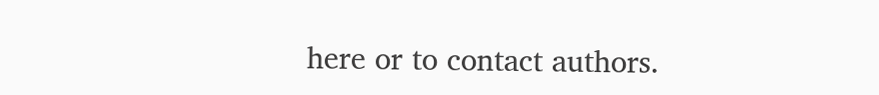here or to contact authors.